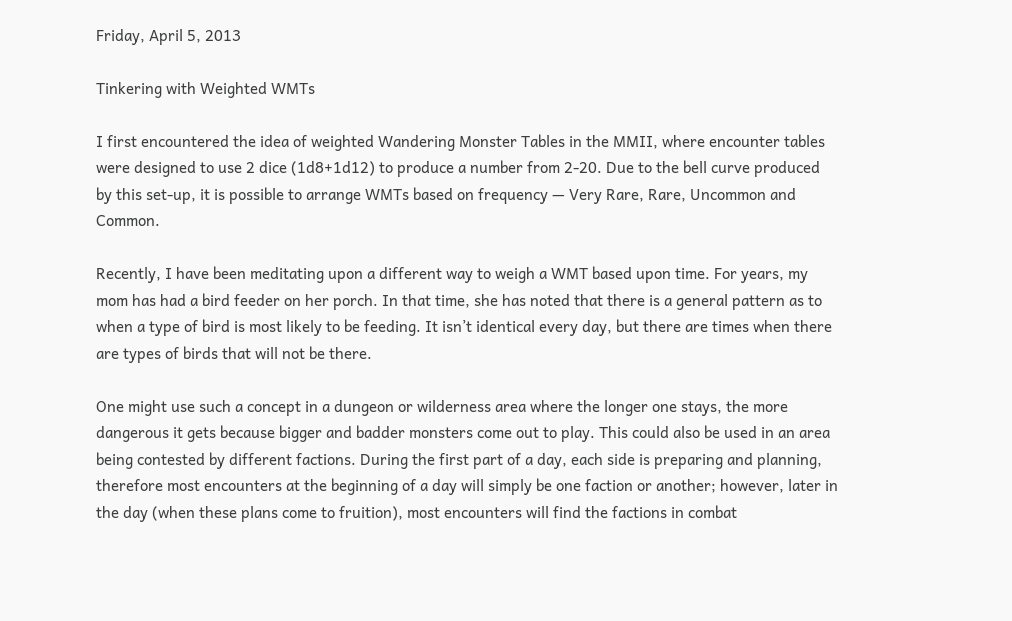Friday, April 5, 2013

Tinkering with Weighted WMTs

I first encountered the idea of weighted Wandering Monster Tables in the MMII, where encounter tables were designed to use 2 dice (1d8+1d12) to produce a number from 2-20. Due to the bell curve produced by this set-up, it is possible to arrange WMTs based on frequency — Very Rare, Rare, Uncommon and Common.

Recently, I have been meditating upon a different way to weigh a WMT based upon time. For years, my mom has had a bird feeder on her porch. In that time, she has noted that there is a general pattern as to when a type of bird is most likely to be feeding. It isn’t identical every day, but there are times when there are types of birds that will not be there.

One might use such a concept in a dungeon or wilderness area where the longer one stays, the more dangerous it gets because bigger and badder monsters come out to play. This could also be used in an area being contested by different factions. During the first part of a day, each side is preparing and planning, therefore most encounters at the beginning of a day will simply be one faction or another; however, later in the day (when these plans come to fruition), most encounters will find the factions in combat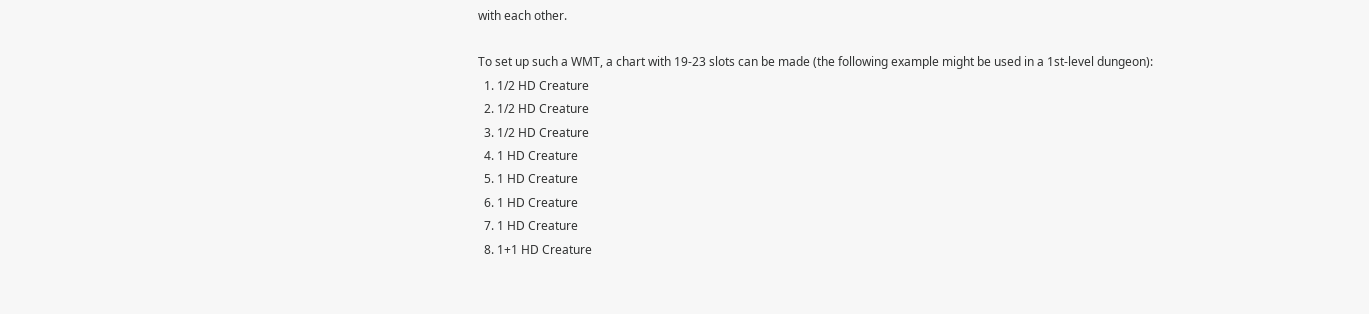with each other.

To set up such a WMT, a chart with 19-23 slots can be made (the following example might be used in a 1st-level dungeon):
  1. 1/2 HD Creature
  2. 1/2 HD Creature
  3. 1/2 HD Creature
  4. 1 HD Creature
  5. 1 HD Creature
  6. 1 HD Creature
  7. 1 HD Creature
  8. 1+1 HD Creature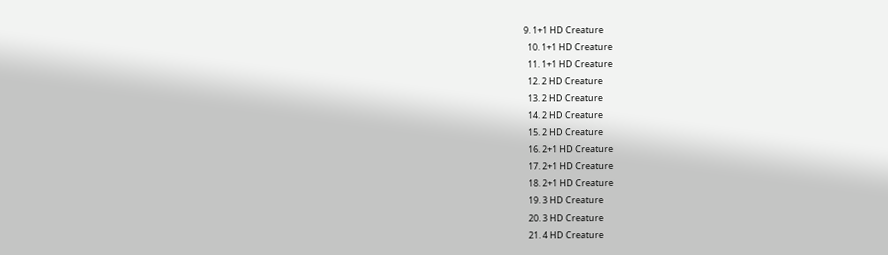9. 1+1 HD Creature
  10. 1+1 HD Creature
  11. 1+1 HD Creature
  12. 2 HD Creature
  13. 2 HD Creature
  14. 2 HD Creature
  15. 2 HD Creature
  16. 2+1 HD Creature
  17. 2+1 HD Creature
  18. 2+1 HD Creature
  19. 3 HD Creature
  20. 3 HD Creature
  21. 4 HD Creature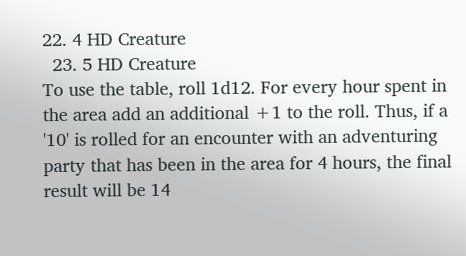22. 4 HD Creature
  23. 5 HD Creature
To use the table, roll 1d12. For every hour spent in the area add an additional +1 to the roll. Thus, if a '10' is rolled for an encounter with an adventuring party that has been in the area for 4 hours, the final result will be 14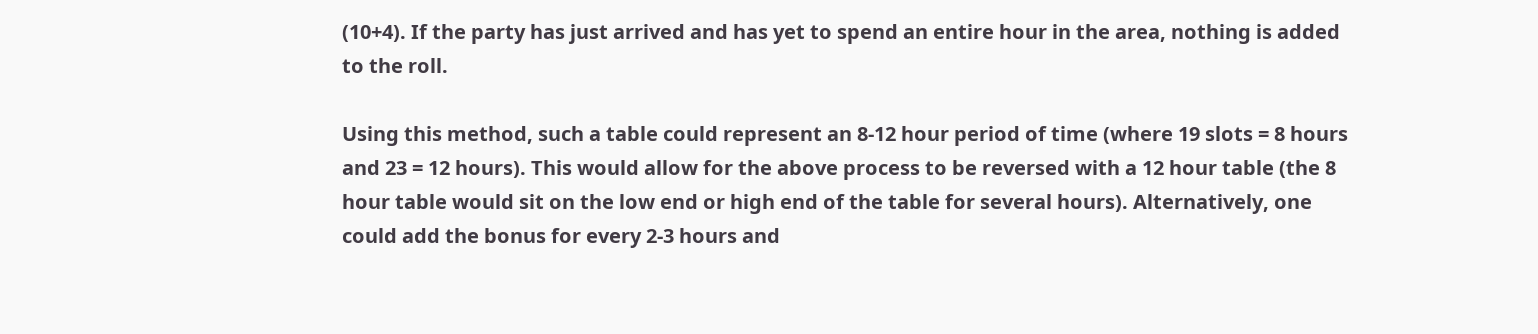(10+4). If the party has just arrived and has yet to spend an entire hour in the area, nothing is added to the roll.

Using this method, such a table could represent an 8-12 hour period of time (where 19 slots = 8 hours and 23 = 12 hours). This would allow for the above process to be reversed with a 12 hour table (the 8 hour table would sit on the low end or high end of the table for several hours). Alternatively, one could add the bonus for every 2-3 hours and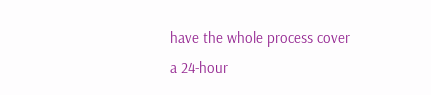have the whole process cover a 24-hour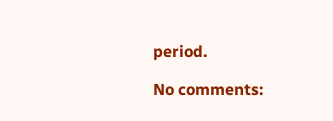period.

No comments: